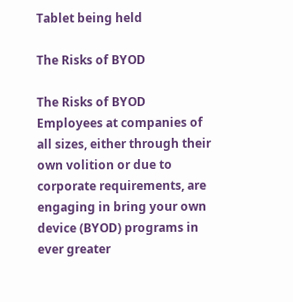Tablet being held

The Risks of BYOD

The Risks of BYOD Employees at companies of all sizes, either through their own volition or due to corporate requirements, are engaging in bring your own device (BYOD) programs in ever greater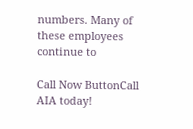numbers. Many of these employees continue to

Call Now ButtonCall AIA today!